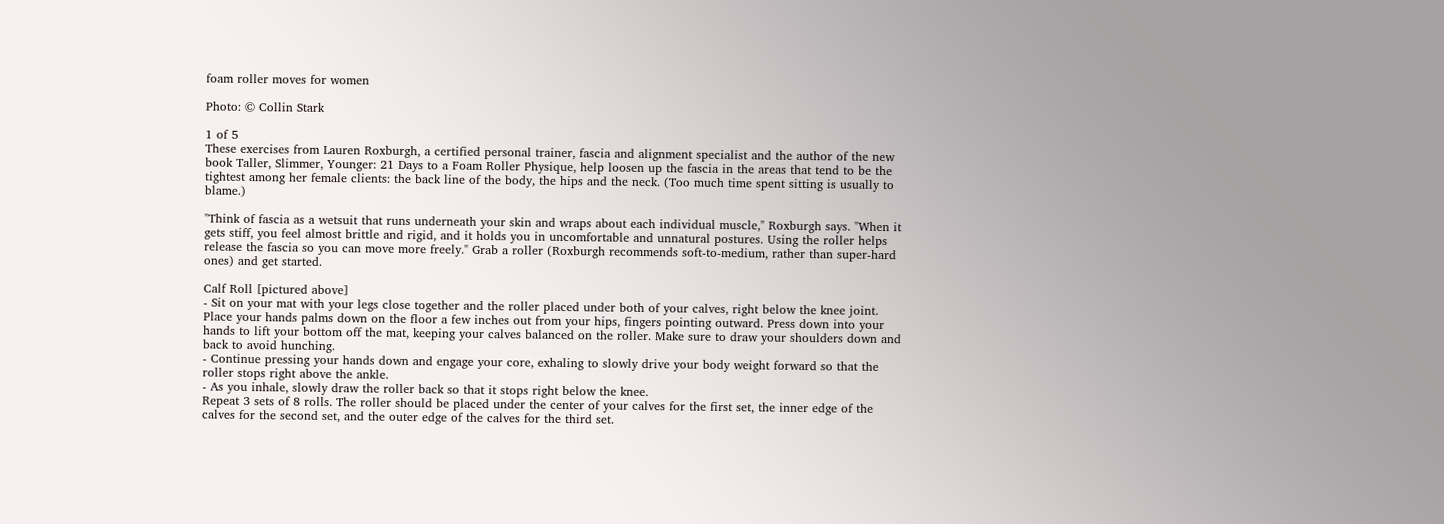foam roller moves for women

Photo: © Collin Stark

1 of 5
These exercises from Lauren Roxburgh, a certified personal trainer, fascia and alignment specialist and the author of the new book Taller, Slimmer, Younger: 21 Days to a Foam Roller Physique, help loosen up the fascia in the areas that tend to be the tightest among her female clients: the back line of the body, the hips and the neck. (Too much time spent sitting is usually to blame.)

"Think of fascia as a wetsuit that runs underneath your skin and wraps about each individual muscle," Roxburgh says. "When it gets stiff, you feel almost brittle and rigid, and it holds you in uncomfortable and unnatural postures. Using the roller helps release the fascia so you can move more freely." Grab a roller (Roxburgh recommends soft-to-medium, rather than super-hard ones) and get started.

Calf Roll [pictured above]
- Sit on your mat with your legs close together and the roller placed under both of your calves, right below the knee joint. Place your hands palms down on the floor a few inches out from your hips, fingers pointing outward. Press down into your hands to lift your bottom off the mat, keeping your calves balanced on the roller. Make sure to draw your shoulders down and back to avoid hunching.
- Continue pressing your hands down and engage your core, exhaling to slowly drive your body weight forward so that the roller stops right above the ankle.
- As you inhale, slowly draw the roller back so that it stops right below the knee.
Repeat 3 sets of 8 rolls. The roller should be placed under the center of your calves for the first set, the inner edge of the calves for the second set, and the outer edge of the calves for the third set.